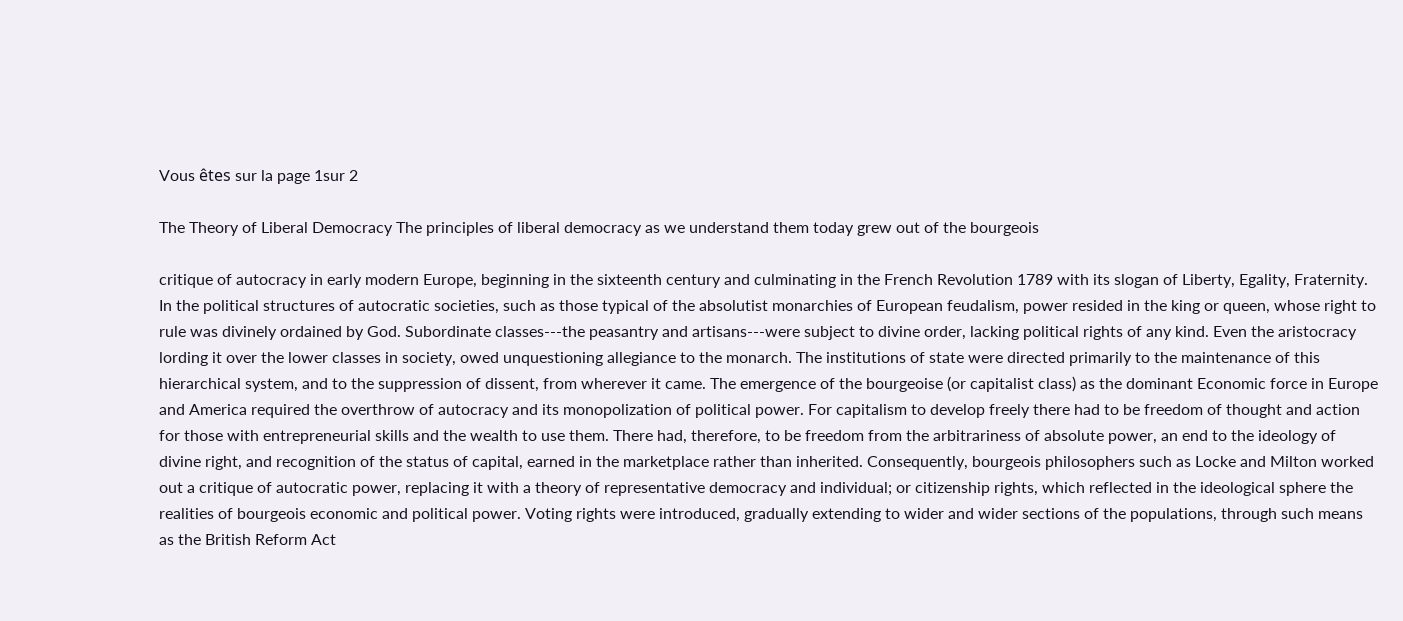Vous êtes sur la page 1sur 2

The Theory of Liberal Democracy The principles of liberal democracy as we understand them today grew out of the bourgeois

critique of autocracy in early modern Europe, beginning in the sixteenth century and culminating in the French Revolution 1789 with its slogan of Liberty, Egality, Fraternity. In the political structures of autocratic societies, such as those typical of the absolutist monarchies of European feudalism, power resided in the king or queen, whose right to rule was divinely ordained by God. Subordinate classes---the peasantry and artisans---were subject to divine order, lacking political rights of any kind. Even the aristocracy lording it over the lower classes in society, owed unquestioning allegiance to the monarch. The institutions of state were directed primarily to the maintenance of this hierarchical system, and to the suppression of dissent, from wherever it came. The emergence of the bourgeoise (or capitalist class) as the dominant Economic force in Europe and America required the overthrow of autocracy and its monopolization of political power. For capitalism to develop freely there had to be freedom of thought and action for those with entrepreneurial skills and the wealth to use them. There had, therefore, to be freedom from the arbitrariness of absolute power, an end to the ideology of divine right, and recognition of the status of capital, earned in the marketplace rather than inherited. Consequently, bourgeois philosophers such as Locke and Milton worked out a critique of autocratic power, replacing it with a theory of representative democracy and individual; or citizenship rights, which reflected in the ideological sphere the realities of bourgeois economic and political power. Voting rights were introduced, gradually extending to wider and wider sections of the populations, through such means as the British Reform Act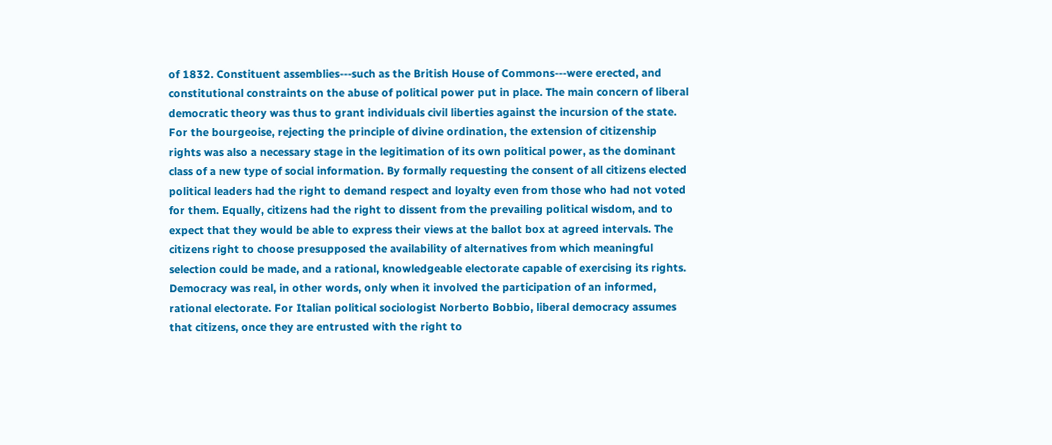of 1832. Constituent assemblies---such as the British House of Commons---were erected, and constitutional constraints on the abuse of political power put in place. The main concern of liberal democratic theory was thus to grant individuals civil liberties against the incursion of the state. For the bourgeoise, rejecting the principle of divine ordination, the extension of citizenship rights was also a necessary stage in the legitimation of its own political power, as the dominant class of a new type of social information. By formally requesting the consent of all citizens elected political leaders had the right to demand respect and loyalty even from those who had not voted for them. Equally, citizens had the right to dissent from the prevailing political wisdom, and to expect that they would be able to express their views at the ballot box at agreed intervals. The citizens right to choose presupposed the availability of alternatives from which meaningful selection could be made, and a rational, knowledgeable electorate capable of exercising its rights. Democracy was real, in other words, only when it involved the participation of an informed, rational electorate. For Italian political sociologist Norberto Bobbio, liberal democracy assumes that citizens, once they are entrusted with the right to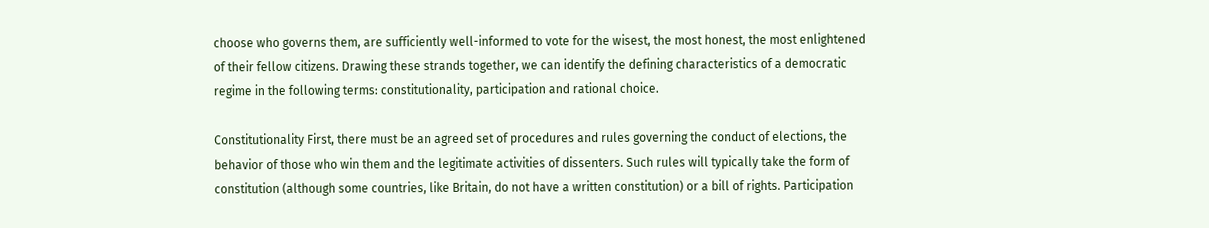choose who governs them, are sufficiently well-informed to vote for the wisest, the most honest, the most enlightened of their fellow citizens. Drawing these strands together, we can identify the defining characteristics of a democratic regime in the following terms: constitutionality, participation and rational choice.

Constitutionality First, there must be an agreed set of procedures and rules governing the conduct of elections, the behavior of those who win them and the legitimate activities of dissenters. Such rules will typically take the form of constitution (although some countries, like Britain, do not have a written constitution) or a bill of rights. Participation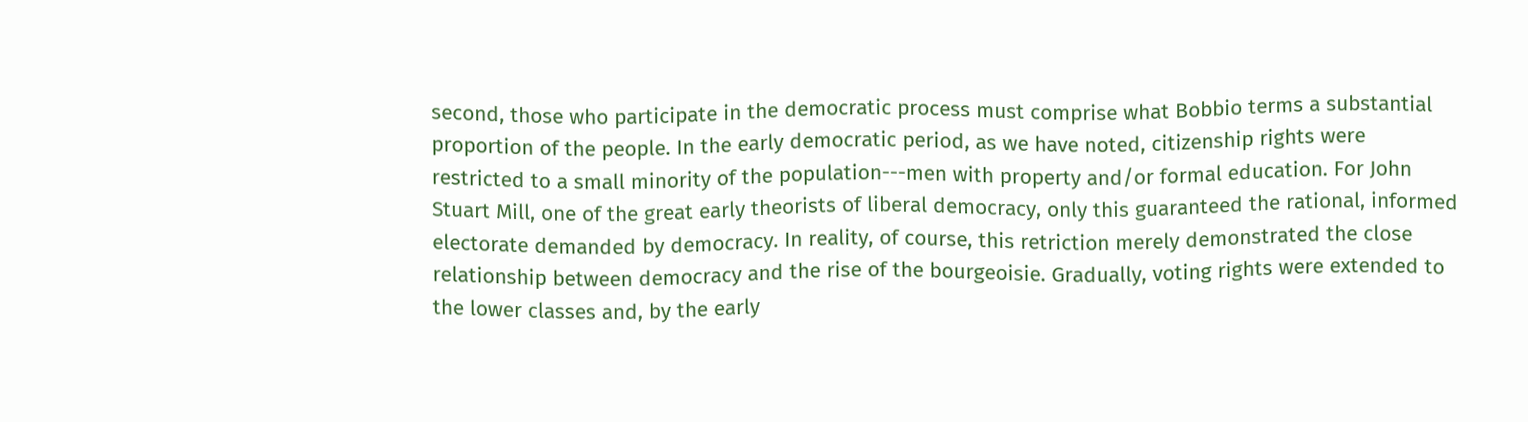second, those who participate in the democratic process must comprise what Bobbio terms a substantial proportion of the people. In the early democratic period, as we have noted, citizenship rights were restricted to a small minority of the population---men with property and/or formal education. For John Stuart Mill, one of the great early theorists of liberal democracy, only this guaranteed the rational, informed electorate demanded by democracy. In reality, of course, this retriction merely demonstrated the close relationship between democracy and the rise of the bourgeoisie. Gradually, voting rights were extended to the lower classes and, by the early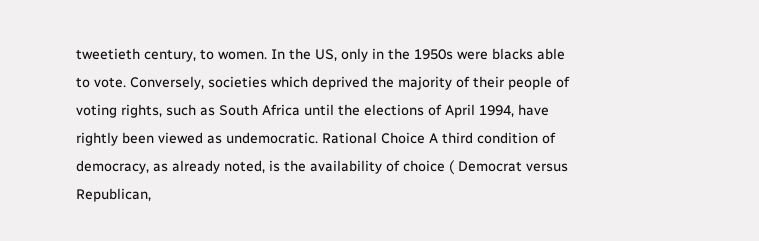tweetieth century, to women. In the US, only in the 1950s were blacks able to vote. Conversely, societies which deprived the majority of their people of voting rights, such as South Africa until the elections of April 1994, have rightly been viewed as undemocratic. Rational Choice A third condition of democracy, as already noted, is the availability of choice ( Democrat versus Republican,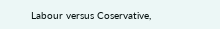Labour versus Coservative,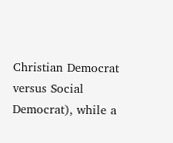Christian Democrat versus Social Democrat), while a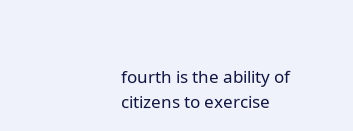fourth is the ability of citizens to exercise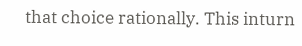that choice rationally. This inturn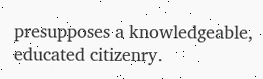presupposes a knowledgeable, educated citizenry.